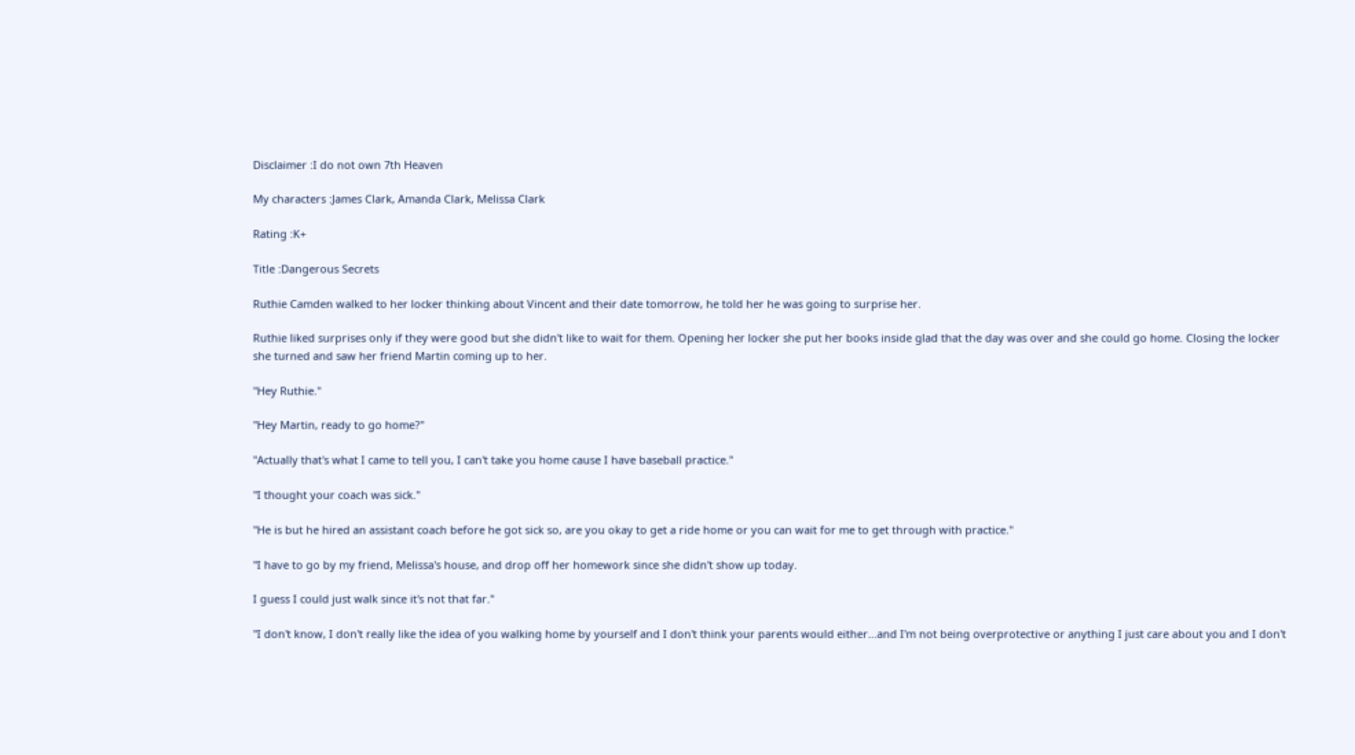Disclaimer :I do not own 7th Heaven

My characters :James Clark, Amanda Clark, Melissa Clark

Rating :K+

Title :Dangerous Secrets

Ruthie Camden walked to her locker thinking about Vincent and their date tomorrow, he told her he was going to surprise her.

Ruthie liked surprises only if they were good but she didn't like to wait for them. Opening her locker she put her books inside glad that the day was over and she could go home. Closing the locker she turned and saw her friend Martin coming up to her.

''Hey Ruthie.''

''Hey Martin, ready to go home?''

''Actually that's what I came to tell you, I can't take you home cause I have baseball practice.''

''I thought your coach was sick.''

''He is but he hired an assistant coach before he got sick so, are you okay to get a ride home or you can wait for me to get through with practice.''

''I have to go by my friend, Melissa's house, and drop off her homework since she didn't show up today.

I guess I could just walk since it's not that far.''

''I don't know, I don't really like the idea of you walking home by yourself and I don't think your parents would either...and I'm not being overprotective or anything I just care about you and I don't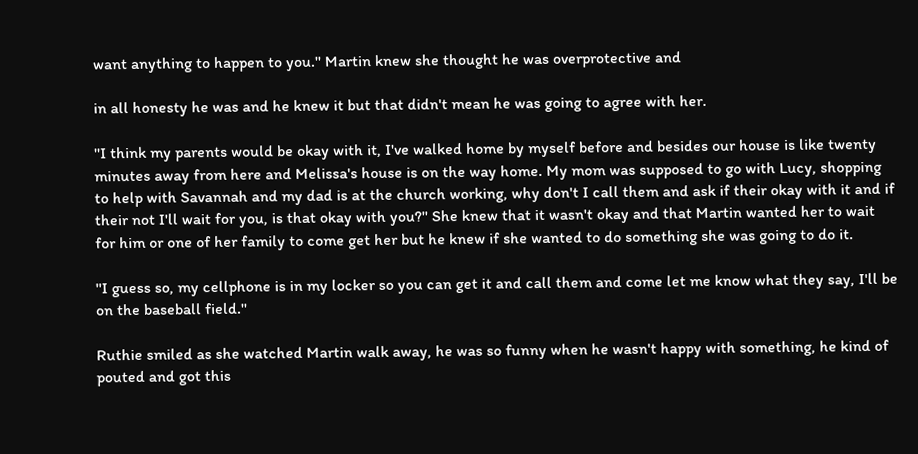want anything to happen to you.'' Martin knew she thought he was overprotective and

in all honesty he was and he knew it but that didn't mean he was going to agree with her.

''I think my parents would be okay with it, I've walked home by myself before and besides our house is like twenty minutes away from here and Melissa's house is on the way home. My mom was supposed to go with Lucy, shopping to help with Savannah and my dad is at the church working, why don't I call them and ask if their okay with it and if their not I'll wait for you, is that okay with you?'' She knew that it wasn't okay and that Martin wanted her to wait for him or one of her family to come get her but he knew if she wanted to do something she was going to do it.

''I guess so, my cellphone is in my locker so you can get it and call them and come let me know what they say, I'll be on the baseball field.''

Ruthie smiled as she watched Martin walk away, he was so funny when he wasn't happy with something, he kind of pouted and got this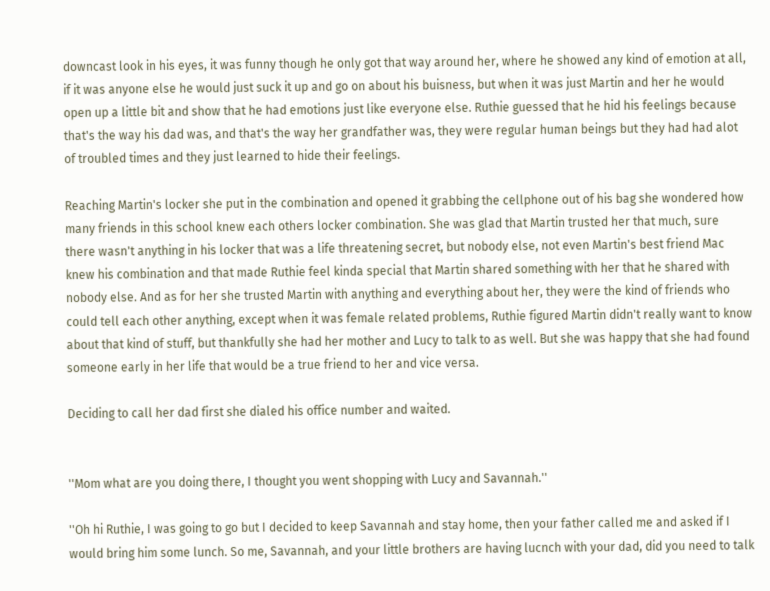downcast look in his eyes, it was funny though he only got that way around her, where he showed any kind of emotion at all, if it was anyone else he would just suck it up and go on about his buisness, but when it was just Martin and her he would open up a little bit and show that he had emotions just like everyone else. Ruthie guessed that he hid his feelings because that's the way his dad was, and that's the way her grandfather was, they were regular human beings but they had had alot of troubled times and they just learned to hide their feelings.

Reaching Martin's locker she put in the combination and opened it grabbing the cellphone out of his bag she wondered how many friends in this school knew each others locker combination. She was glad that Martin trusted her that much, sure there wasn't anything in his locker that was a life threatening secret, but nobody else, not even Martin's best friend Mac knew his combination and that made Ruthie feel kinda special that Martin shared something with her that he shared with nobody else. And as for her she trusted Martin with anything and everything about her, they were the kind of friends who could tell each other anything, except when it was female related problems, Ruthie figured Martin didn't really want to know about that kind of stuff, but thankfully she had her mother and Lucy to talk to as well. But she was happy that she had found someone early in her life that would be a true friend to her and vice versa.

Deciding to call her dad first she dialed his office number and waited.


''Mom what are you doing there, I thought you went shopping with Lucy and Savannah.''

''Oh hi Ruthie, I was going to go but I decided to keep Savannah and stay home, then your father called me and asked if I would bring him some lunch. So me, Savannah, and your little brothers are having lucnch with your dad, did you need to talk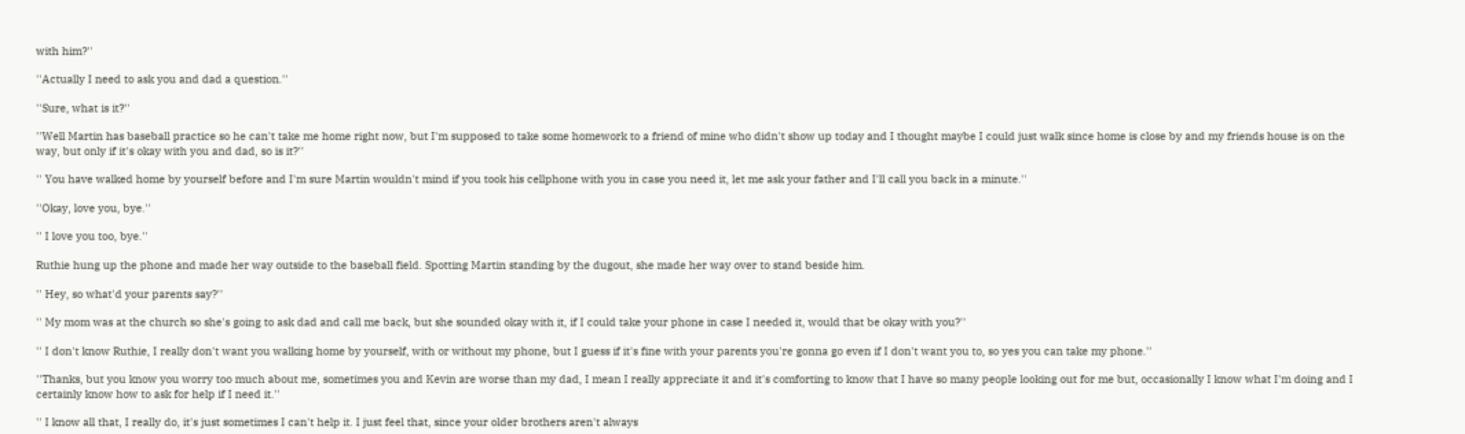with him?''

''Actually I need to ask you and dad a question.''

''Sure, what is it?''

''Well Martin has baseball practice so he can't take me home right now, but I'm supposed to take some homework to a friend of mine who didn't show up today and I thought maybe I could just walk since home is close by and my friends house is on the way, but only if it's okay with you and dad, so is it?''

'' You have walked home by yourself before and I'm sure Martin wouldn't mind if you took his cellphone with you in case you need it, let me ask your father and I'll call you back in a minute.''

''Okay, love you, bye.''

'' I love you too, bye.''

Ruthie hung up the phone and made her way outside to the baseball field. Spotting Martin standing by the dugout, she made her way over to stand beside him.

'' Hey, so what'd your parents say?''

'' My mom was at the church so she's going to ask dad and call me back, but she sounded okay with it, if I could take your phone in case I needed it, would that be okay with you?''

'' I don't know Ruthie, I really don't want you walking home by yourself, with or without my phone, but I guess if it's fine with your parents you're gonna go even if I don't want you to, so yes you can take my phone.''

''Thanks, but you know you worry too much about me, sometimes you and Kevin are worse than my dad, I mean I really appreciate it and it's comforting to know that I have so many people looking out for me but, occasionally I know what I'm doing and I certainly know how to ask for help if I need it.''

'' I know all that, I really do, it's just sometimes I can't help it. I just feel that, since your older brothers aren't always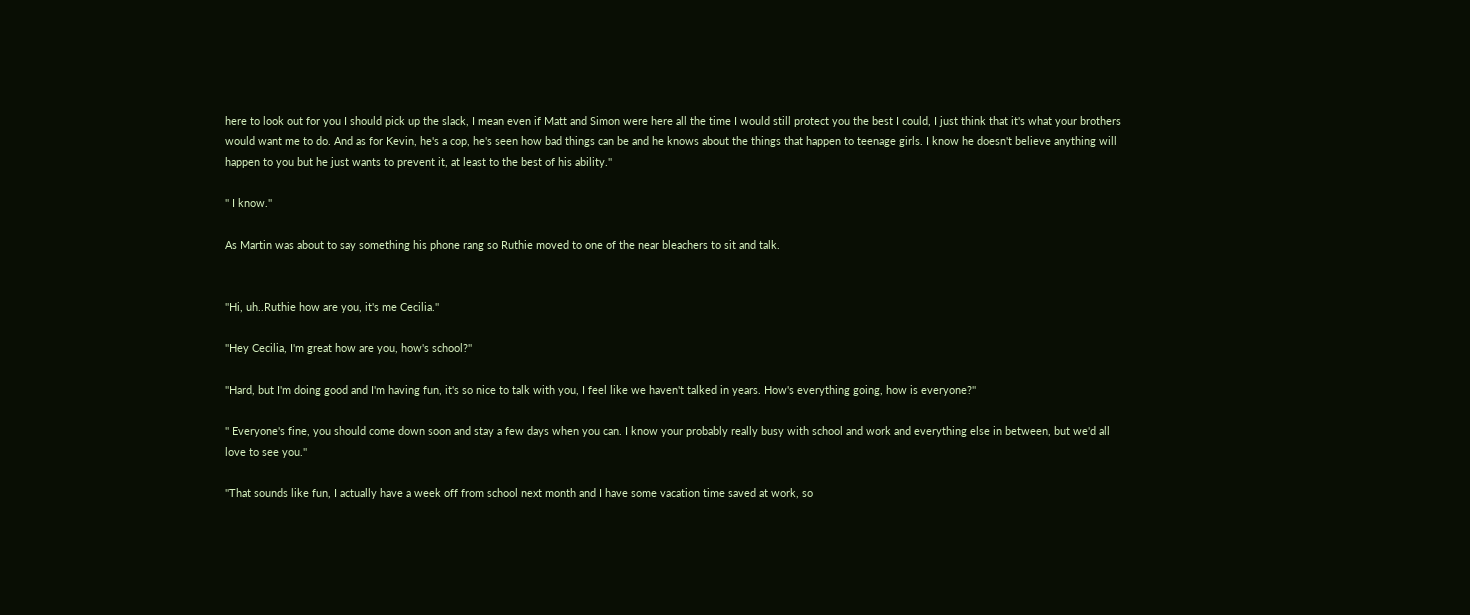here to look out for you I should pick up the slack, I mean even if Matt and Simon were here all the time I would still protect you the best I could, I just think that it's what your brothers would want me to do. And as for Kevin, he's a cop, he's seen how bad things can be and he knows about the things that happen to teenage girls. I know he doesn't believe anything will happen to you but he just wants to prevent it, at least to the best of his ability.''

'' I know.''

As Martin was about to say something his phone rang so Ruthie moved to one of the near bleachers to sit and talk.


''Hi, uh..Ruthie how are you, it's me Cecilia.''

''Hey Cecilia, I'm great how are you, how's school?''

''Hard, but I'm doing good and I'm having fun, it's so nice to talk with you, I feel like we haven't talked in years. How's everything going, how is everyone?''

'' Everyone's fine, you should come down soon and stay a few days when you can. I know your probably really busy with school and work and everything else in between, but we'd all love to see you.''

''That sounds like fun, I actually have a week off from school next month and I have some vacation time saved at work, so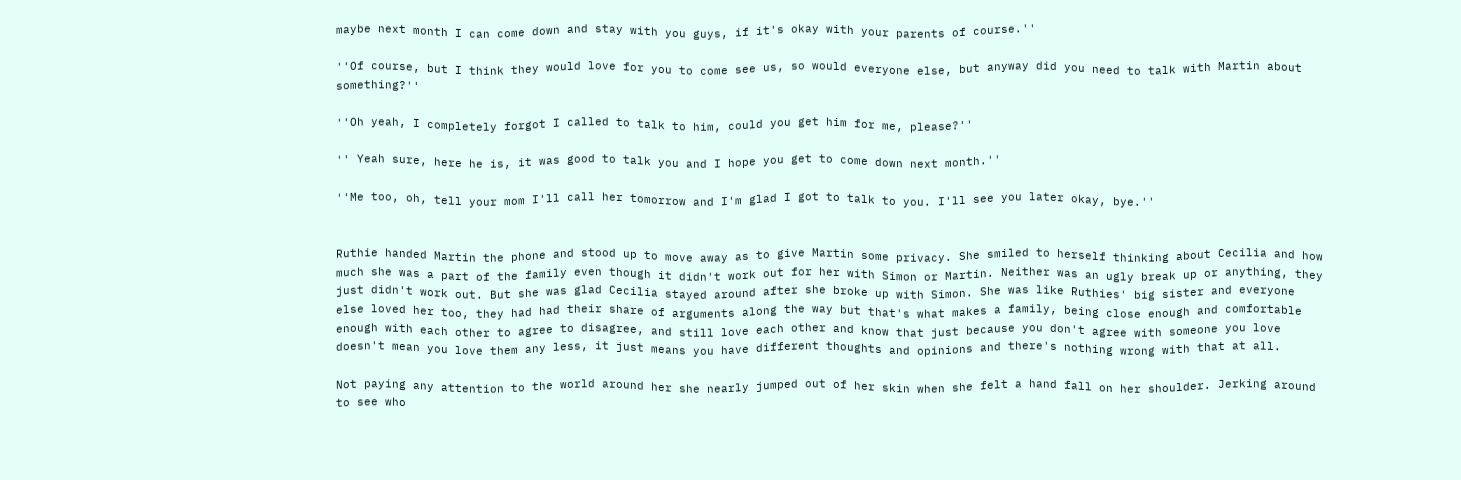maybe next month I can come down and stay with you guys, if it's okay with your parents of course.''

''Of course, but I think they would love for you to come see us, so would everyone else, but anyway did you need to talk with Martin about something?''

''Oh yeah, I completely forgot I called to talk to him, could you get him for me, please?''

'' Yeah sure, here he is, it was good to talk you and I hope you get to come down next month.''

''Me too, oh, tell your mom I'll call her tomorrow and I'm glad I got to talk to you. I'll see you later okay, bye.''


Ruthie handed Martin the phone and stood up to move away as to give Martin some privacy. She smiled to herself thinking about Cecilia and how much she was a part of the family even though it didn't work out for her with Simon or Martin. Neither was an ugly break up or anything, they just didn't work out. But she was glad Cecilia stayed around after she broke up with Simon. She was like Ruthies' big sister and everyone else loved her too, they had had their share of arguments along the way but that's what makes a family, being close enough and comfortable enough with each other to agree to disagree, and still love each other and know that just because you don't agree with someone you love doesn't mean you love them any less, it just means you have different thoughts and opinions and there's nothing wrong with that at all.

Not paying any attention to the world around her she nearly jumped out of her skin when she felt a hand fall on her shoulder. Jerking around to see who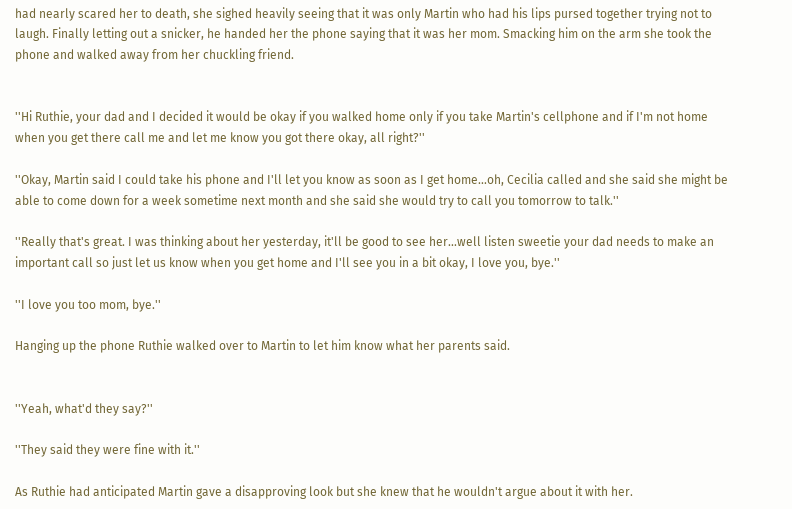had nearly scared her to death, she sighed heavily seeing that it was only Martin who had his lips pursed together trying not to laugh. Finally letting out a snicker, he handed her the phone saying that it was her mom. Smacking him on the arm she took the phone and walked away from her chuckling friend.


''Hi Ruthie, your dad and I decided it would be okay if you walked home only if you take Martin's cellphone and if I'm not home when you get there call me and let me know you got there okay, all right?''

''Okay, Martin said I could take his phone and I'll let you know as soon as I get home...oh, Cecilia called and she said she might be able to come down for a week sometime next month and she said she would try to call you tomorrow to talk.''

''Really that's great. I was thinking about her yesterday, it'll be good to see her...well listen sweetie your dad needs to make an important call so just let us know when you get home and I'll see you in a bit okay, I love you, bye.''

''I love you too mom, bye.''

Hanging up the phone Ruthie walked over to Martin to let him know what her parents said.


''Yeah, what'd they say?''

''They said they were fine with it.''

As Ruthie had anticipated Martin gave a disapproving look but she knew that he wouldn't argue about it with her.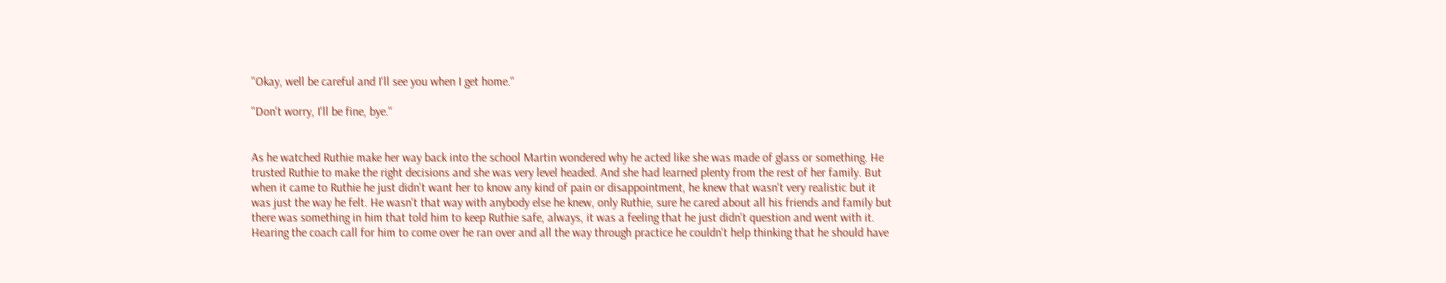''Okay, well be careful and I'll see you when I get home.''

''Don't worry, I'll be fine, bye.''


As he watched Ruthie make her way back into the school Martin wondered why he acted like she was made of glass or something. He trusted Ruthie to make the right decisions and she was very level headed. And she had learned plenty from the rest of her family. But when it came to Ruthie he just didn't want her to know any kind of pain or disappointment, he knew that wasn't very realistic but it was just the way he felt. He wasn't that way with anybody else he knew, only Ruthie, sure he cared about all his friends and family but there was something in him that told him to keep Ruthie safe, always, it was a feeling that he just didn't question and went with it. Hearing the coach call for him to come over he ran over and all the way through practice he couldn't help thinking that he should have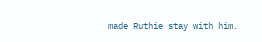made Ruthie stay with him.